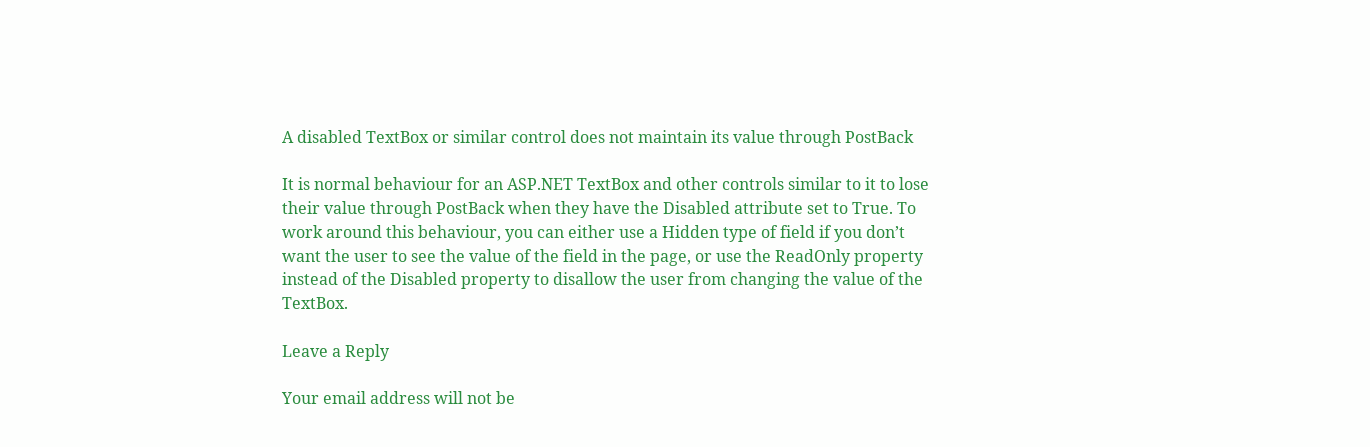A disabled TextBox or similar control does not maintain its value through PostBack

It is normal behaviour for an ASP.NET TextBox and other controls similar to it to lose their value through PostBack when they have the Disabled attribute set to True. To work around this behaviour, you can either use a Hidden type of field if you don’t want the user to see the value of the field in the page, or use the ReadOnly property instead of the Disabled property to disallow the user from changing the value of the TextBox.

Leave a Reply

Your email address will not be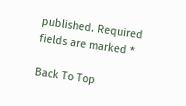published. Required fields are marked *

Back To Top